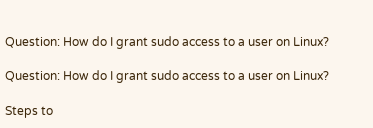Question: How do I grant sudo access to a user on Linux?

Question: How do I grant sudo access to a user on Linux?

Steps to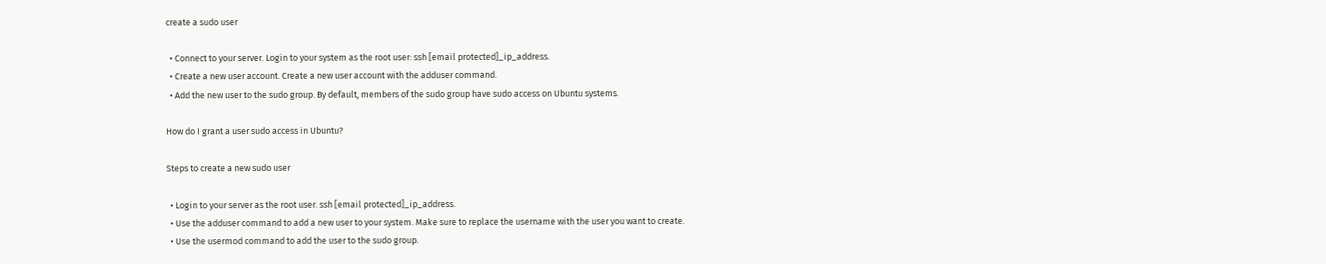create a sudo user

  • Connect to your server. Login to your system as the root user: ssh [email protected]_ip_address.
  • Create a new user account. Create a new user account with the adduser command.
  • Add the new user to the sudo group. By default, members of the sudo group have sudo access on Ubuntu systems.

How do I grant a user sudo access in Ubuntu?

Steps to create a new sudo user

  • Login to your server as the root user. ssh [email protected]_ip_address.
  • Use the adduser command to add a new user to your system. Make sure to replace the username with the user you want to create.
  • Use the usermod command to add the user to the sudo group.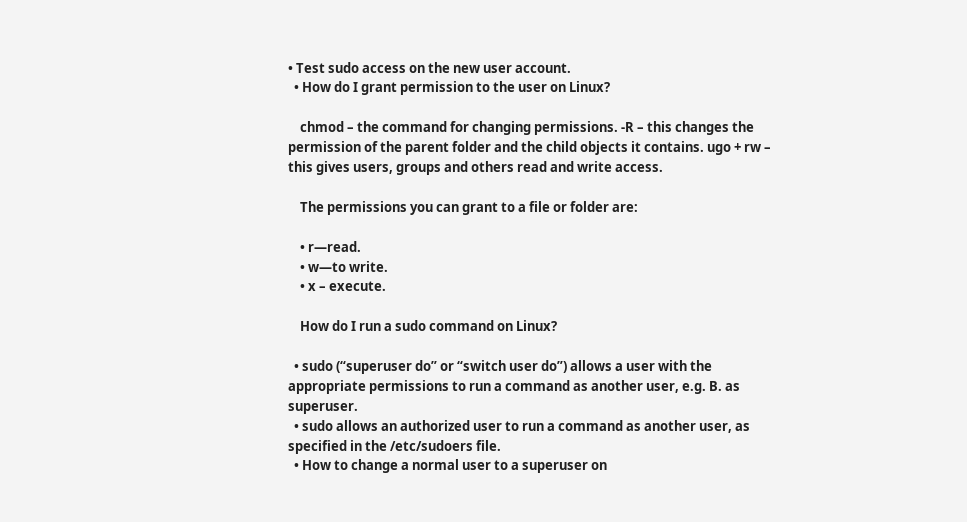• Test sudo access on the new user account.
  • How do I grant permission to the user on Linux?

    chmod – the command for changing permissions. -R – this changes the permission of the parent folder and the child objects it contains. ugo + rw – this gives users, groups and others read and write access.

    The permissions you can grant to a file or folder are:

    • r—read.
    • w—to write.
    • x – execute.

    How do I run a sudo command on Linux?

  • sudo (“superuser do” or “switch user do”) allows a user with the appropriate permissions to run a command as another user, e.g. B. as superuser.
  • sudo allows an authorized user to run a command as another user, as specified in the /etc/sudoers file.
  • How to change a normal user to a superuser on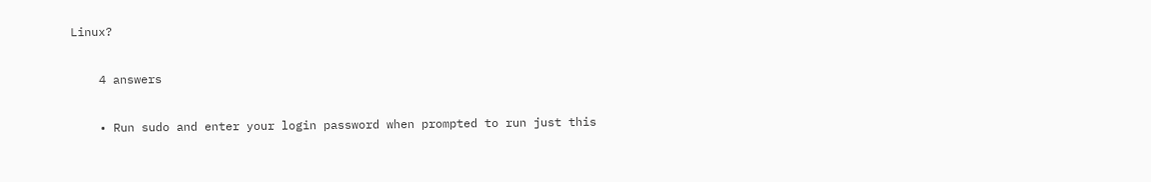Linux?

    4 answers

    • Run sudo and enter your login password when prompted to run just this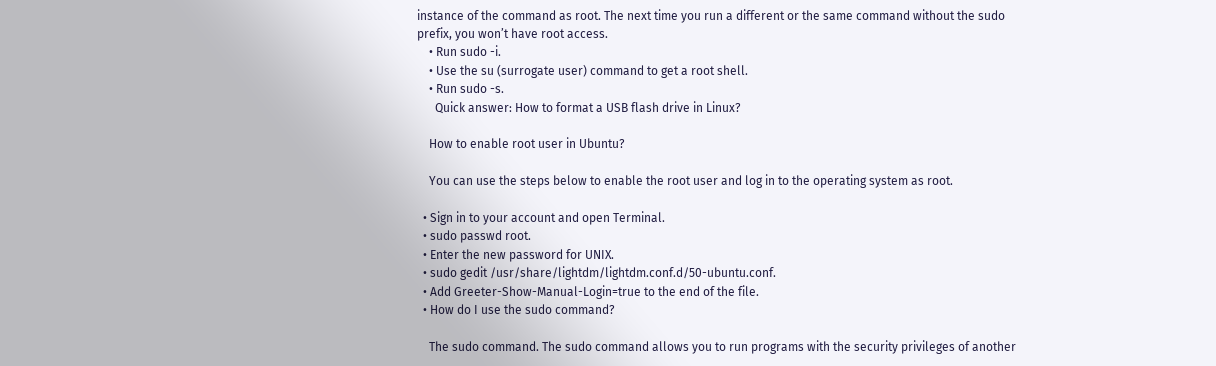instance of the command as root. The next time you run a different or the same command without the sudo prefix, you won’t have root access.
    • Run sudo -i.
    • Use the su (surrogate user) command to get a root shell.
    • Run sudo -s.
      Quick answer: How to format a USB flash drive in Linux?

    How to enable root user in Ubuntu?

    You can use the steps below to enable the root user and log in to the operating system as root.

  • Sign in to your account and open Terminal.
  • sudo passwd root.
  • Enter the new password for UNIX.
  • sudo gedit /usr/share/lightdm/lightdm.conf.d/50-ubuntu.conf.
  • Add Greeter-Show-Manual-Login=true to the end of the file.
  • How do I use the sudo command?

    The sudo command. The sudo command allows you to run programs with the security privileges of another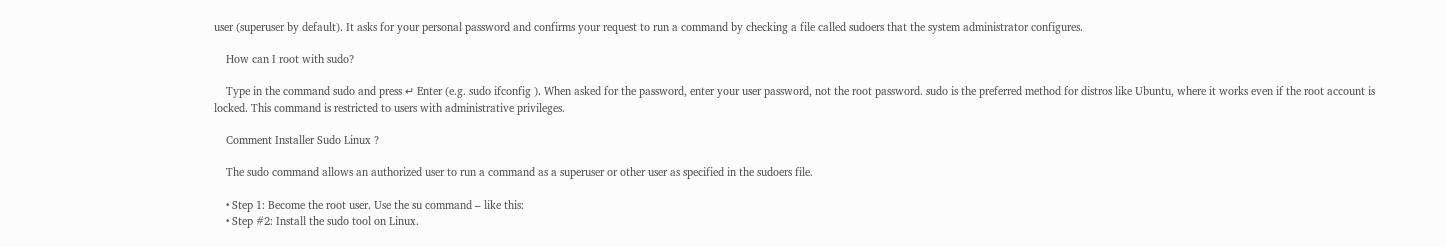user (superuser by default). It asks for your personal password and confirms your request to run a command by checking a file called sudoers that the system administrator configures.

    How can I root with sudo?

    Type in the command sudo and press ↵ Enter (e.g. sudo ifconfig ). When asked for the password, enter your user password, not the root password. sudo is the preferred method for distros like Ubuntu, where it works even if the root account is locked. This command is restricted to users with administrative privileges.

    Comment Installer Sudo Linux ?

    The sudo command allows an authorized user to run a command as a superuser or other user as specified in the sudoers file.

    • Step 1: Become the root user. Use the su command – like this:
    • Step #2: Install the sudo tool on Linux.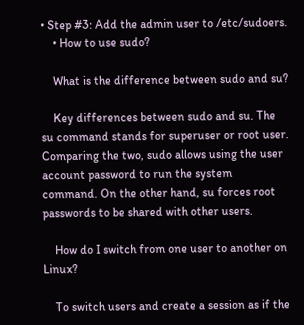• Step #3: Add the admin user to /etc/sudoers.
    • How to use sudo?

    What is the difference between sudo and su?

    Key differences between sudo and su. The su command stands for superuser or root user. Comparing the two, sudo allows using the user account password to run the system command. On the other hand, su forces root passwords to be shared with other users.

    How do I switch from one user to another on Linux?

    To switch users and create a session as if the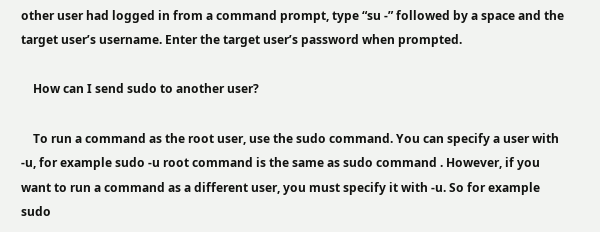other user had logged in from a command prompt, type “su -” followed by a space and the target user’s username. Enter the target user’s password when prompted.

    How can I send sudo to another user?

    To run a command as the root user, use the sudo command. You can specify a user with -u, for example sudo -u root command is the same as sudo command . However, if you want to run a command as a different user, you must specify it with -u. So for example sudo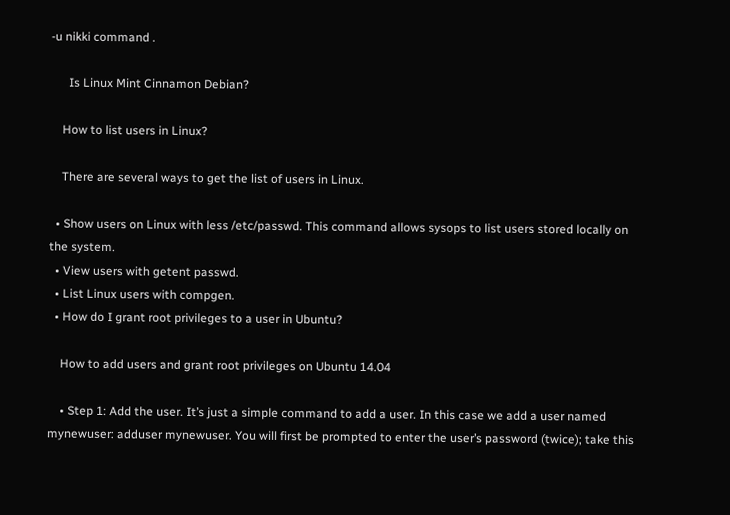-u nikki command .

      Is Linux Mint Cinnamon Debian?

    How to list users in Linux?

    There are several ways to get the list of users in Linux.

  • Show users on Linux with less /etc/passwd. This command allows sysops to list users stored locally on the system.
  • View users with getent passwd.
  • List Linux users with compgen.
  • How do I grant root privileges to a user in Ubuntu?

    How to add users and grant root privileges on Ubuntu 14.04

    • Step 1: Add the user. It’s just a simple command to add a user. In this case we add a user named mynewuser: adduser mynewuser. You will first be prompted to enter the user’s password (twice); take this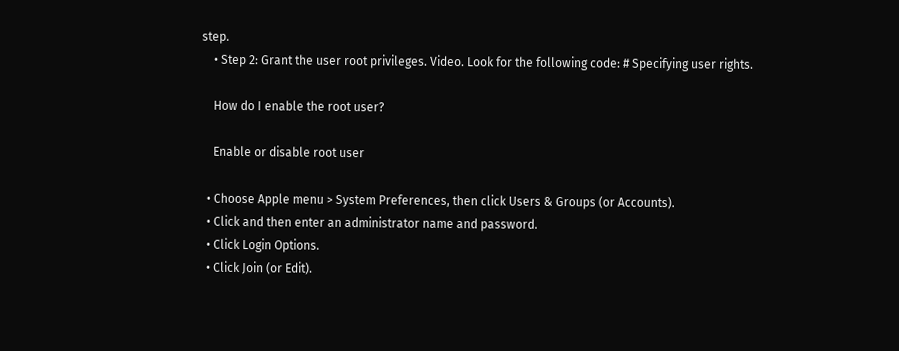step.
    • Step 2: Grant the user root privileges. Video. Look for the following code: # Specifying user rights.

    How do I enable the root user?

    Enable or disable root user

  • Choose Apple menu > System Preferences, then click Users & Groups (or Accounts).
  • Click and then enter an administrator name and password.
  • Click Login Options.
  • Click Join (or Edit).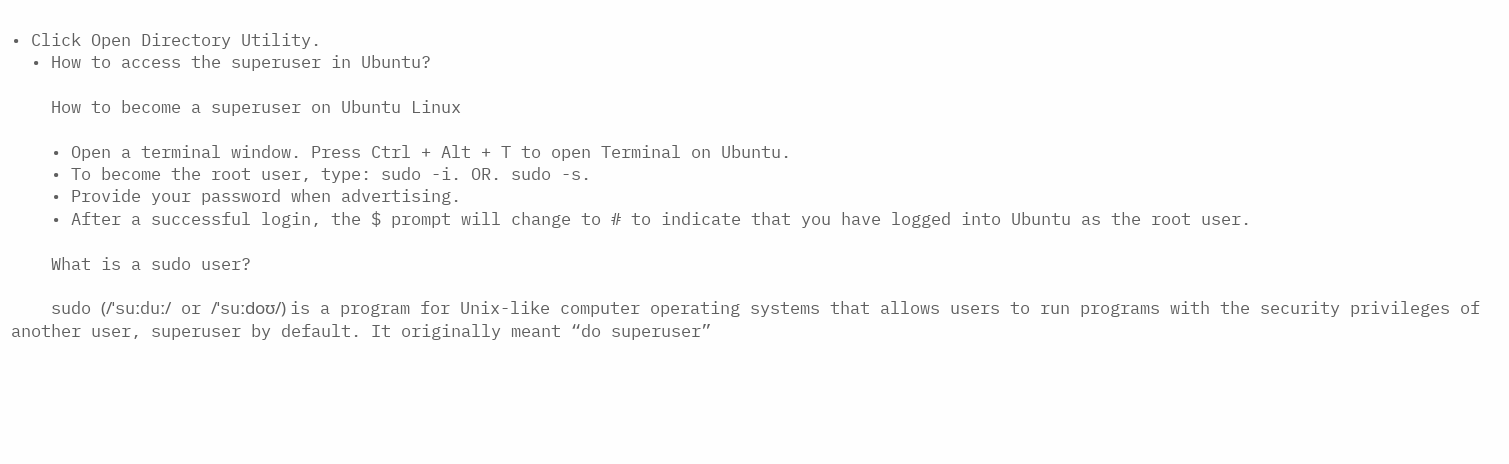• Click Open Directory Utility.
  • How to access the superuser in Ubuntu?

    How to become a superuser on Ubuntu Linux

    • Open a terminal window. Press Ctrl + Alt + T to open Terminal on Ubuntu.
    • To become the root user, type: sudo -i. OR. sudo -s.
    • Provide your password when advertising.
    • After a successful login, the $ prompt will change to # to indicate that you have logged into Ubuntu as the root user.

    What is a sudo user?

    sudo (/ˈsuːduː/ or /ˈsuːdoʊ/) is a program for Unix-like computer operating systems that allows users to run programs with the security privileges of another user, superuser by default. It originally meant “do superuser”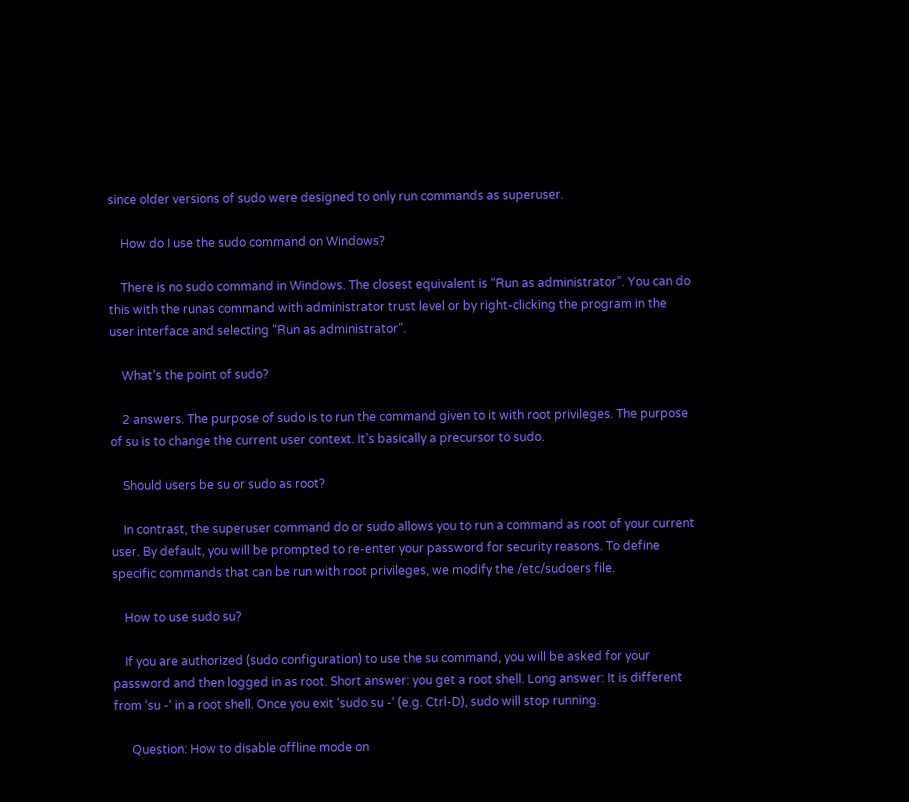since older versions of sudo were designed to only run commands as superuser.

    How do I use the sudo command on Windows?

    There is no sudo command in Windows. The closest equivalent is “Run as administrator”. You can do this with the runas command with administrator trust level or by right-clicking the program in the user interface and selecting “Run as administrator”.

    What’s the point of sudo?

    2 answers. The purpose of sudo is to run the command given to it with root privileges. The purpose of su is to change the current user context. It’s basically a precursor to sudo.

    Should users be su or sudo as root?

    In contrast, the superuser command do or sudo allows you to run a command as root of your current user. By default, you will be prompted to re-enter your password for security reasons. To define specific commands that can be run with root privileges, we modify the /etc/sudoers file.

    How to use sudo su?

    If you are authorized (sudo configuration) to use the su command, you will be asked for your password and then logged in as root. Short answer: you get a root shell. Long answer: It is different from ‘su -‘ in a root shell. Once you exit ‘sudo su -‘ (e.g. Ctrl-D), sudo will stop running.

      Question: How to disable offline mode on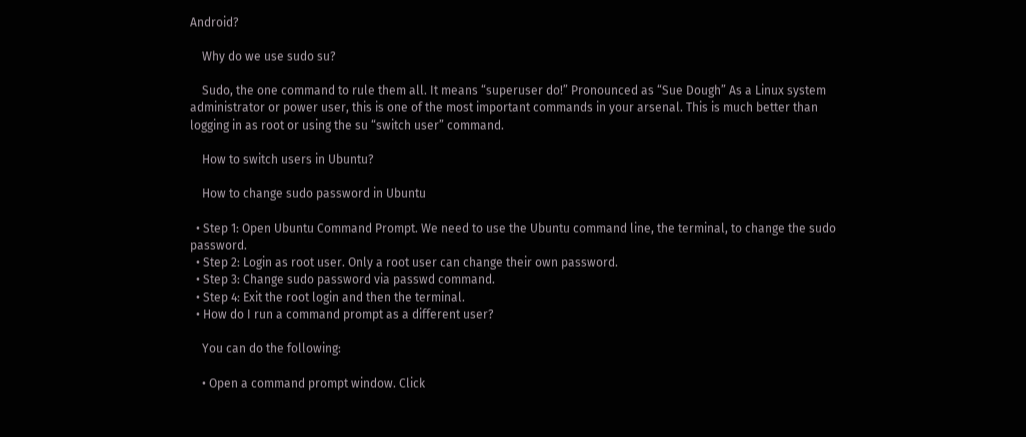Android?

    Why do we use sudo su?

    Sudo, the one command to rule them all. It means “superuser do!” Pronounced as “Sue Dough” As a Linux system administrator or power user, this is one of the most important commands in your arsenal. This is much better than logging in as root or using the su “switch user” command.

    How to switch users in Ubuntu?

    How to change sudo password in Ubuntu

  • Step 1: Open Ubuntu Command Prompt. We need to use the Ubuntu command line, the terminal, to change the sudo password.
  • Step 2: Login as root user. Only a root user can change their own password.
  • Step 3: Change sudo password via passwd command.
  • Step 4: Exit the root login and then the terminal.
  • How do I run a command prompt as a different user?

    You can do the following:

    • Open a command prompt window. Click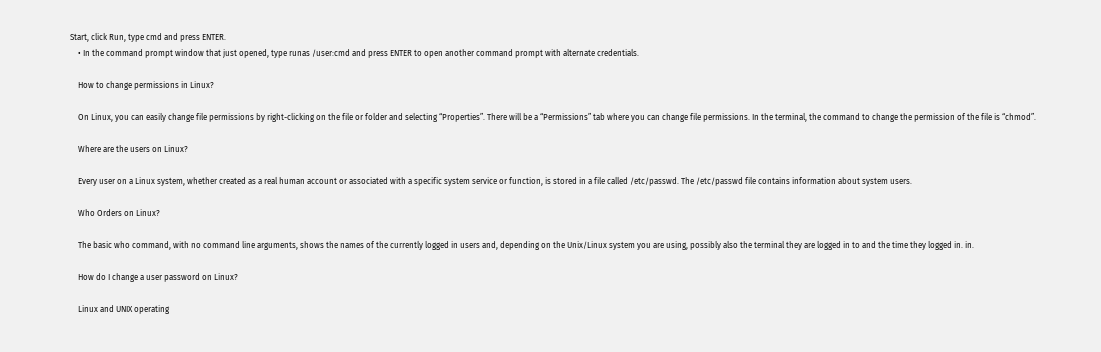Start, click Run, type cmd and press ENTER.
    • In the command prompt window that just opened, type runas /user:cmd and press ENTER to open another command prompt with alternate credentials.

    How to change permissions in Linux?

    On Linux, you can easily change file permissions by right-clicking on the file or folder and selecting “Properties”. There will be a “Permissions” tab where you can change file permissions. In the terminal, the command to change the permission of the file is “chmod”.

    Where are the users on Linux?

    Every user on a Linux system, whether created as a real human account or associated with a specific system service or function, is stored in a file called /etc/passwd. The /etc/passwd file contains information about system users.

    Who Orders on Linux?

    The basic who command, with no command line arguments, shows the names of the currently logged in users and, depending on the Unix/Linux system you are using, possibly also the terminal they are logged in to and the time they logged in. in.

    How do I change a user password on Linux?

    Linux and UNIX operating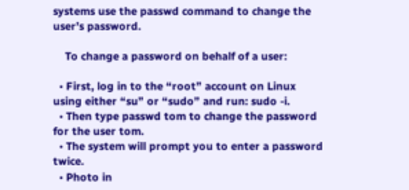systems use the passwd command to change the user’s password.

    To change a password on behalf of a user:

  • First, log in to the “root” account on Linux using either “su” or “sudo” and run: sudo -i.
  • Then type passwd tom to change the password for the user tom.
  • The system will prompt you to enter a password twice.
  • Photo in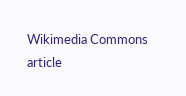Wikimedia Commons article